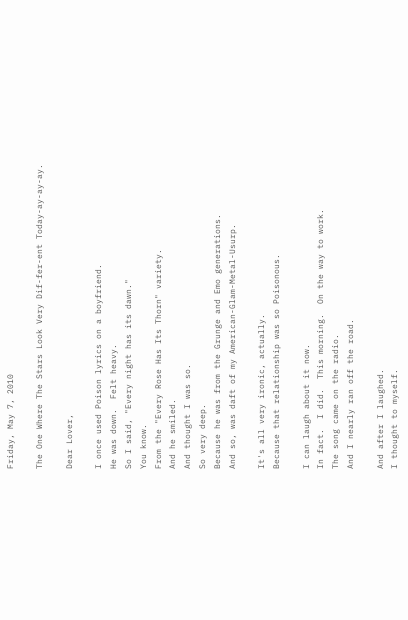Friday, May 7, 2010

The One Where The Stars Look Very Dif-fer-ent Today-ay-ay-ay.

Dear Lover,

I once used Poison lyrics on a boyfriend.
He was down.  Felt heavy.
So I said, "Every night has its dawn."
You know.
From the "Every Rose Has Its Thorn" variety.
And he smiled.
And thought I was so.
So very deep.
Because he was from the Grunge and Emo generations.
And so, was daft of my American-Glam-Metal-Usurp.

It's all very ironic, actually.
Because that relationship was so Poisonous.

I can laugh about it now.
In fact.  I did.  This morning.  On the way to work.
The song came on the radio.
And I nearly ran off the road.

And after I laughed.
I thought to myself.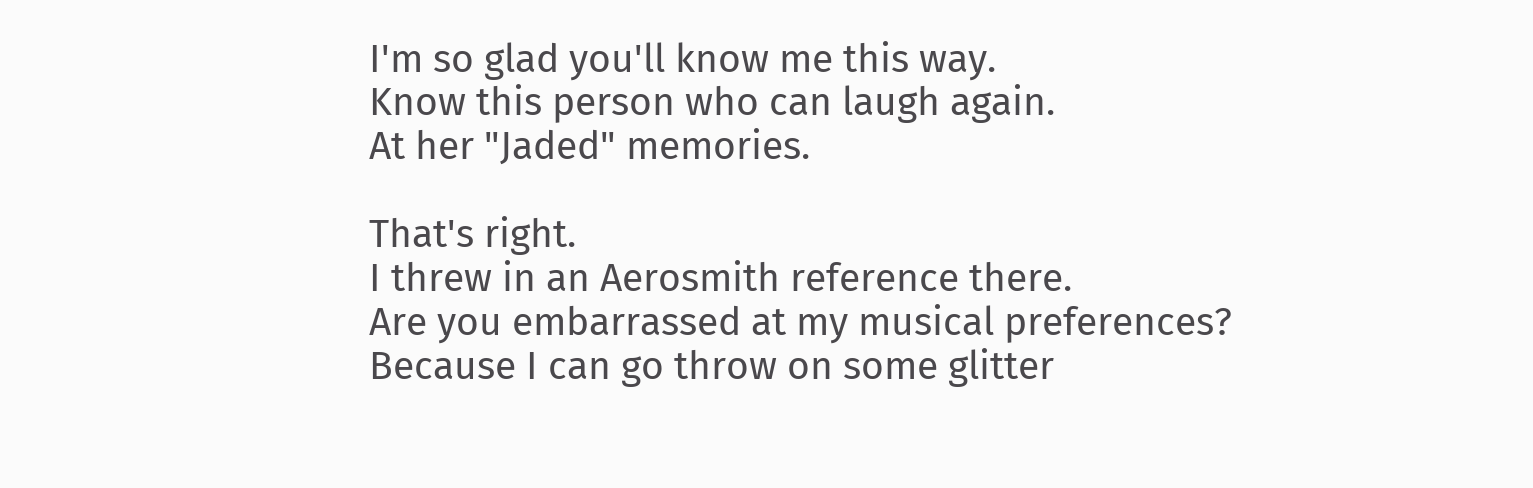I'm so glad you'll know me this way.
Know this person who can laugh again.
At her "Jaded" memories.

That's right.
I threw in an Aerosmith reference there.
Are you embarrassed at my musical preferences?
Because I can go throw on some glitter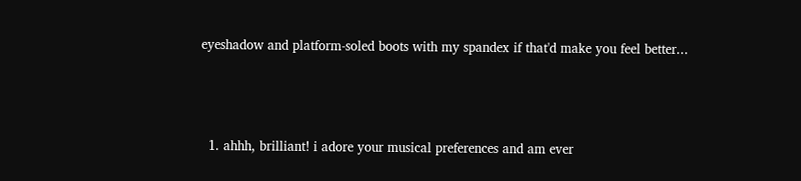eyeshadow and platform-soled boots with my spandex if that'd make you feel better...



  1. ahhh, brilliant! i adore your musical preferences and am ever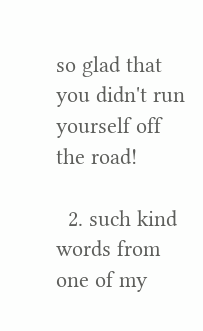so glad that you didn't run yourself off the road!

  2. such kind words from one of my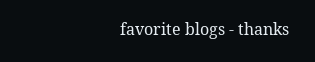favorite blogs - thanks